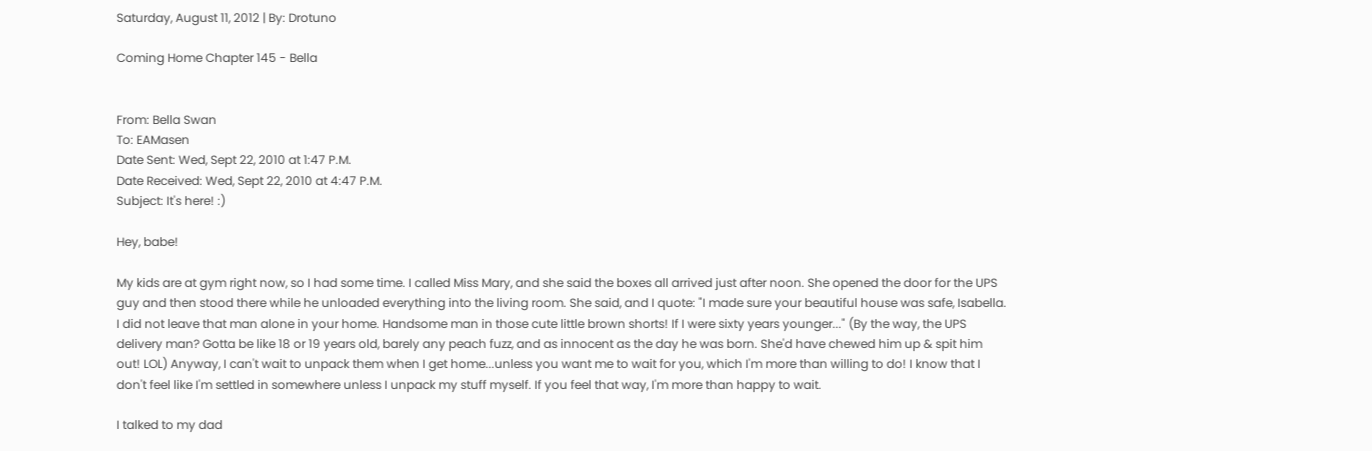Saturday, August 11, 2012 | By: Drotuno

Coming Home Chapter 145 - Bella


From: Bella Swan
To: EAMasen
Date Sent: Wed, Sept 22, 2010 at 1:47 P.M.
Date Received: Wed, Sept 22, 2010 at 4:47 P.M.
Subject: It's here! :)

Hey, babe!

My kids are at gym right now, so I had some time. I called Miss Mary, and she said the boxes all arrived just after noon. She opened the door for the UPS guy and then stood there while he unloaded everything into the living room. She said, and I quote: "I made sure your beautiful house was safe, Isabella. I did not leave that man alone in your home. Handsome man in those cute little brown shorts! If I were sixty years younger..." (By the way, the UPS delivery man? Gotta be like 18 or 19 years old, barely any peach fuzz, and as innocent as the day he was born. She'd have chewed him up & spit him out! LOL) Anyway, I can't wait to unpack them when I get home...unless you want me to wait for you, which I'm more than willing to do! I know that I don't feel like I'm settled in somewhere unless I unpack my stuff myself. If you feel that way, I'm more than happy to wait.

I talked to my dad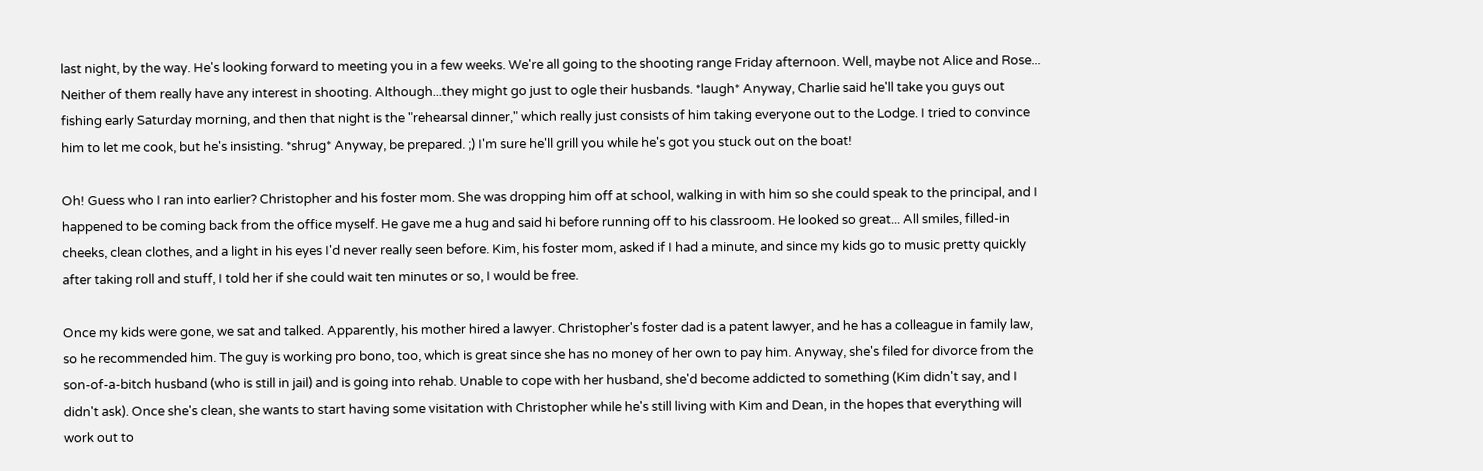last night, by the way. He's looking forward to meeting you in a few weeks. We're all going to the shooting range Friday afternoon. Well, maybe not Alice and Rose... Neither of them really have any interest in shooting. Although...they might go just to ogle their husbands. *laugh* Anyway, Charlie said he'll take you guys out fishing early Saturday morning, and then that night is the "rehearsal dinner," which really just consists of him taking everyone out to the Lodge. I tried to convince him to let me cook, but he's insisting. *shrug* Anyway, be prepared. ;) I'm sure he'll grill you while he's got you stuck out on the boat!

Oh! Guess who I ran into earlier? Christopher and his foster mom. She was dropping him off at school, walking in with him so she could speak to the principal, and I happened to be coming back from the office myself. He gave me a hug and said hi before running off to his classroom. He looked so great... All smiles, filled-in cheeks, clean clothes, and a light in his eyes I'd never really seen before. Kim, his foster mom, asked if I had a minute, and since my kids go to music pretty quickly after taking roll and stuff, I told her if she could wait ten minutes or so, I would be free.

Once my kids were gone, we sat and talked. Apparently, his mother hired a lawyer. Christopher's foster dad is a patent lawyer, and he has a colleague in family law, so he recommended him. The guy is working pro bono, too, which is great since she has no money of her own to pay him. Anyway, she's filed for divorce from the son-of-a-bitch husband (who is still in jail) and is going into rehab. Unable to cope with her husband, she'd become addicted to something (Kim didn't say, and I didn't ask). Once she's clean, she wants to start having some visitation with Christopher while he's still living with Kim and Dean, in the hopes that everything will work out to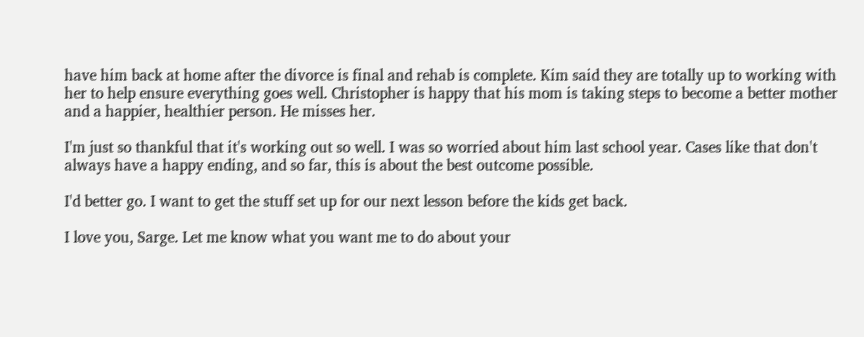have him back at home after the divorce is final and rehab is complete. Kim said they are totally up to working with her to help ensure everything goes well. Christopher is happy that his mom is taking steps to become a better mother and a happier, healthier person. He misses her.

I'm just so thankful that it's working out so well. I was so worried about him last school year. Cases like that don't always have a happy ending, and so far, this is about the best outcome possible.

I'd better go. I want to get the stuff set up for our next lesson before the kids get back.

I love you, Sarge. Let me know what you want me to do about your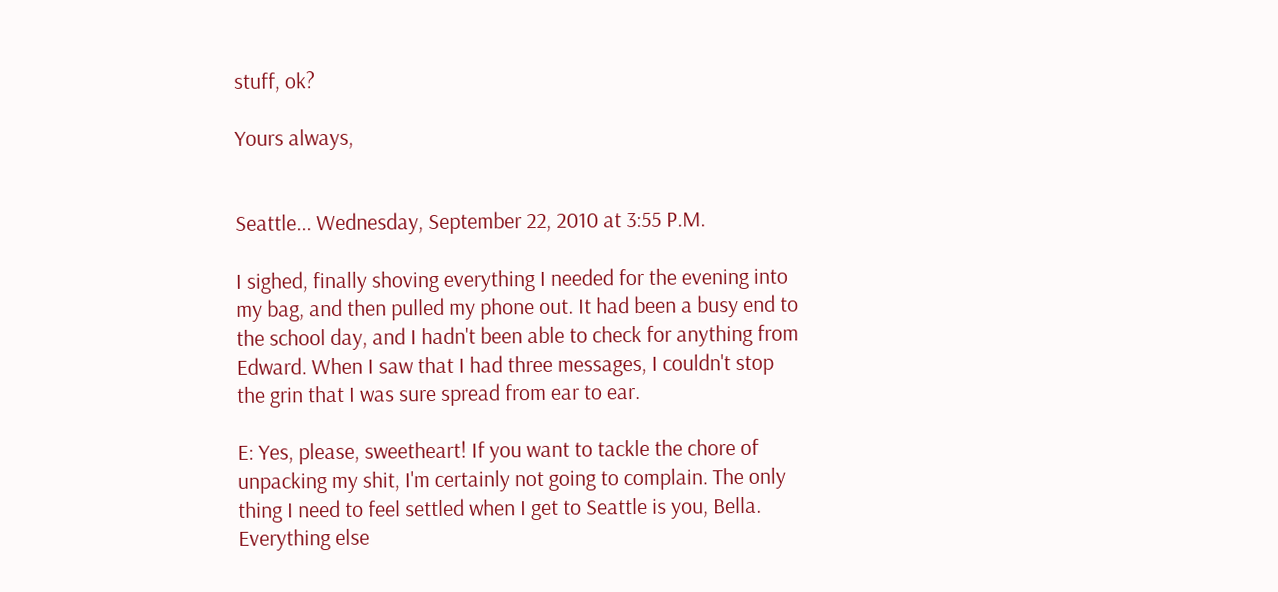stuff, ok?

Yours always,


Seattle... Wednesday, September 22, 2010 at 3:55 P.M.

I sighed, finally shoving everything I needed for the evening into my bag, and then pulled my phone out. It had been a busy end to the school day, and I hadn't been able to check for anything from Edward. When I saw that I had three messages, I couldn't stop the grin that I was sure spread from ear to ear.

E: Yes, please, sweetheart! If you want to tackle the chore of unpacking my shit, I'm certainly not going to complain. The only thing I need to feel settled when I get to Seattle is you, Bella. Everything else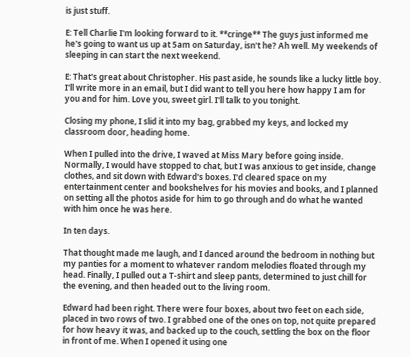is just stuff.

E: Tell Charlie I'm looking forward to it. **cringe** The guys just informed me he's going to want us up at 5am on Saturday, isn't he? Ah well. My weekends of sleeping in can start the next weekend.

E: That's great about Christopher. His past aside, he sounds like a lucky little boy. I'll write more in an email, but I did want to tell you here how happy I am for you and for him. Love you, sweet girl. I'll talk to you tonight.

Closing my phone, I slid it into my bag, grabbed my keys, and locked my classroom door, heading home.

When I pulled into the drive, I waved at Miss Mary before going inside. Normally, I would have stopped to chat, but I was anxious to get inside, change clothes, and sit down with Edward's boxes. I'd cleared space on my entertainment center and bookshelves for his movies and books, and I planned on setting all the photos aside for him to go through and do what he wanted with him once he was here.

In ten days.

That thought made me laugh, and I danced around the bedroom in nothing but my panties for a moment to whatever random melodies floated through my head. Finally, I pulled out a T-shirt and sleep pants, determined to just chill for the evening, and then headed out to the living room.

Edward had been right. There were four boxes, about two feet on each side, placed in two rows of two. I grabbed one of the ones on top, not quite prepared for how heavy it was, and backed up to the couch, settling the box on the floor in front of me. When I opened it using one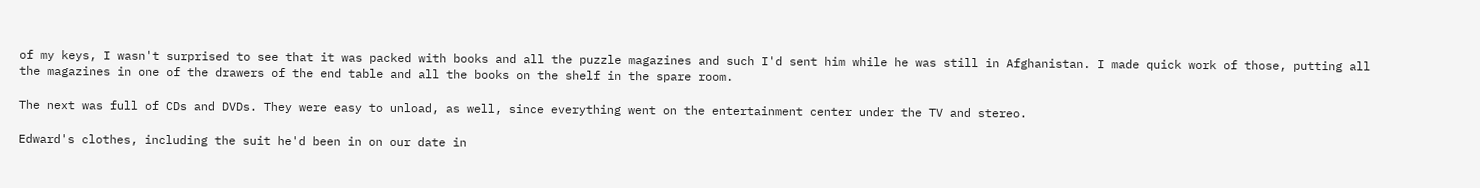of my keys, I wasn't surprised to see that it was packed with books and all the puzzle magazines and such I'd sent him while he was still in Afghanistan. I made quick work of those, putting all the magazines in one of the drawers of the end table and all the books on the shelf in the spare room.

The next was full of CDs and DVDs. They were easy to unload, as well, since everything went on the entertainment center under the TV and stereo.

Edward's clothes, including the suit he'd been in on our date in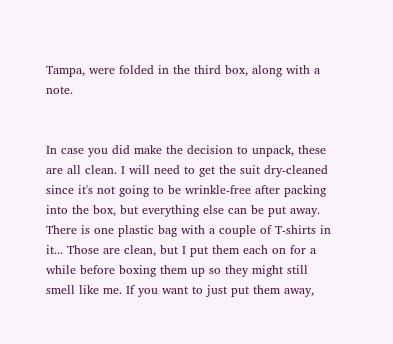Tampa, were folded in the third box, along with a note.


In case you did make the decision to unpack, these are all clean. I will need to get the suit dry-cleaned since it's not going to be wrinkle-free after packing into the box, but everything else can be put away. There is one plastic bag with a couple of T-shirts in it... Those are clean, but I put them each on for a while before boxing them up so they might still smell like me. If you want to just put them away,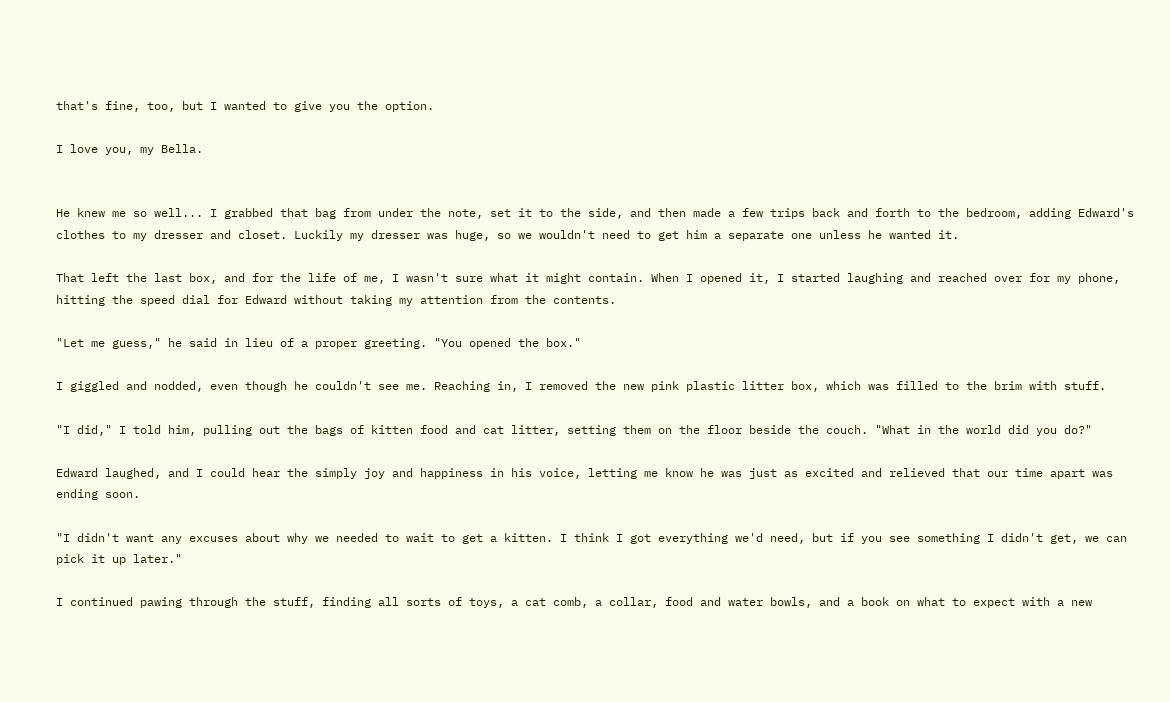that's fine, too, but I wanted to give you the option.

I love you, my Bella.


He knew me so well... I grabbed that bag from under the note, set it to the side, and then made a few trips back and forth to the bedroom, adding Edward's clothes to my dresser and closet. Luckily my dresser was huge, so we wouldn't need to get him a separate one unless he wanted it.

That left the last box, and for the life of me, I wasn't sure what it might contain. When I opened it, I started laughing and reached over for my phone, hitting the speed dial for Edward without taking my attention from the contents.

"Let me guess," he said in lieu of a proper greeting. "You opened the box."

I giggled and nodded, even though he couldn't see me. Reaching in, I removed the new pink plastic litter box, which was filled to the brim with stuff.

"I did," I told him, pulling out the bags of kitten food and cat litter, setting them on the floor beside the couch. "What in the world did you do?"

Edward laughed, and I could hear the simply joy and happiness in his voice, letting me know he was just as excited and relieved that our time apart was ending soon.

"I didn't want any excuses about why we needed to wait to get a kitten. I think I got everything we'd need, but if you see something I didn't get, we can pick it up later."

I continued pawing through the stuff, finding all sorts of toys, a cat comb, a collar, food and water bowls, and a book on what to expect with a new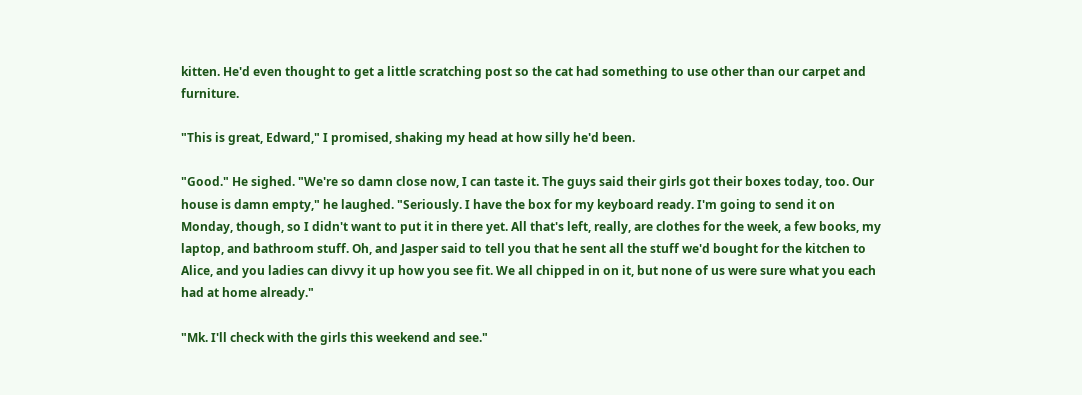kitten. He'd even thought to get a little scratching post so the cat had something to use other than our carpet and furniture.

"This is great, Edward," I promised, shaking my head at how silly he'd been.

"Good." He sighed. "We're so damn close now, I can taste it. The guys said their girls got their boxes today, too. Our house is damn empty," he laughed. "Seriously. I have the box for my keyboard ready. I'm going to send it on Monday, though, so I didn't want to put it in there yet. All that's left, really, are clothes for the week, a few books, my laptop, and bathroom stuff. Oh, and Jasper said to tell you that he sent all the stuff we'd bought for the kitchen to Alice, and you ladies can divvy it up how you see fit. We all chipped in on it, but none of us were sure what you each had at home already."

"Mk. I'll check with the girls this weekend and see."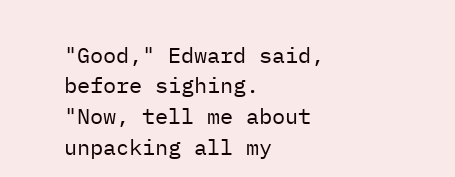"Good," Edward said, before sighing. "Now, tell me about unpacking all my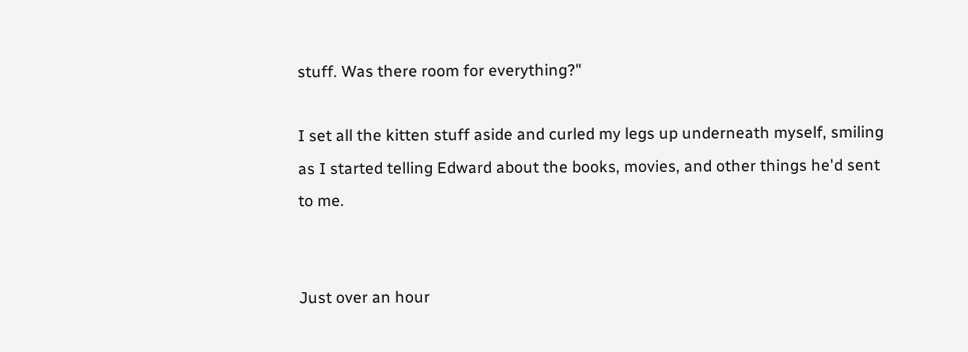stuff. Was there room for everything?"

I set all the kitten stuff aside and curled my legs up underneath myself, smiling as I started telling Edward about the books, movies, and other things he'd sent to me.


Just over an hour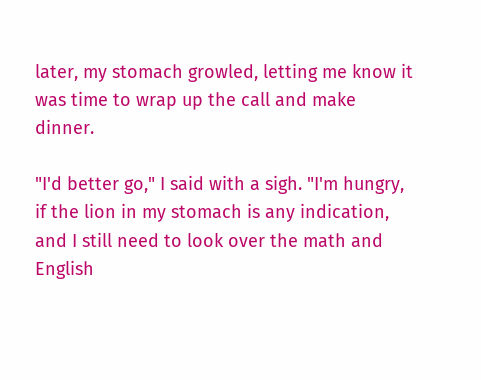later, my stomach growled, letting me know it was time to wrap up the call and make dinner.

"I'd better go," I said with a sigh. "I'm hungry, if the lion in my stomach is any indication, and I still need to look over the math and English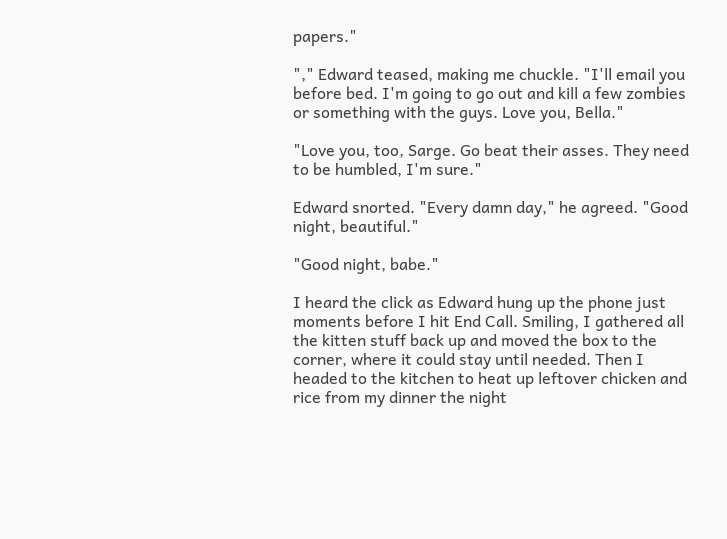papers."

"," Edward teased, making me chuckle. "I'll email you before bed. I'm going to go out and kill a few zombies or something with the guys. Love you, Bella."

"Love you, too, Sarge. Go beat their asses. They need to be humbled, I'm sure."

Edward snorted. "Every damn day," he agreed. "Good night, beautiful."

"Good night, babe."

I heard the click as Edward hung up the phone just moments before I hit End Call. Smiling, I gathered all the kitten stuff back up and moved the box to the corner, where it could stay until needed. Then I headed to the kitchen to heat up leftover chicken and rice from my dinner the night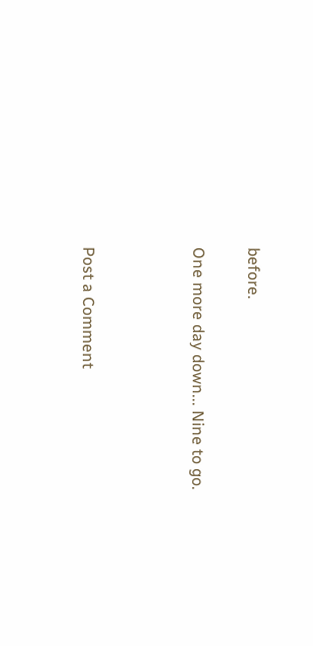before.

One more day down... Nine to go.



Post a Comment